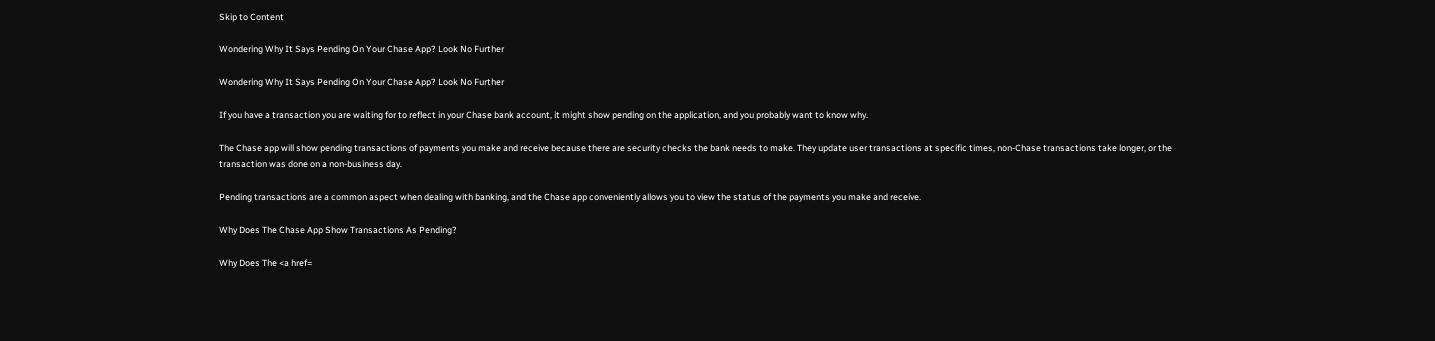Skip to Content

Wondering Why It Says Pending On Your Chase App? Look No Further

Wondering Why It Says Pending On Your Chase App? Look No Further

If you have a transaction you are waiting for to reflect in your Chase bank account, it might show pending on the application, and you probably want to know why.

The Chase app will show pending transactions of payments you make and receive because there are security checks the bank needs to make. They update user transactions at specific times, non-Chase transactions take longer, or the transaction was done on a non-business day.

Pending transactions are a common aspect when dealing with banking, and the Chase app conveniently allows you to view the status of the payments you make and receive.

Why Does The Chase App Show Transactions As Pending?

Why Does The <a href=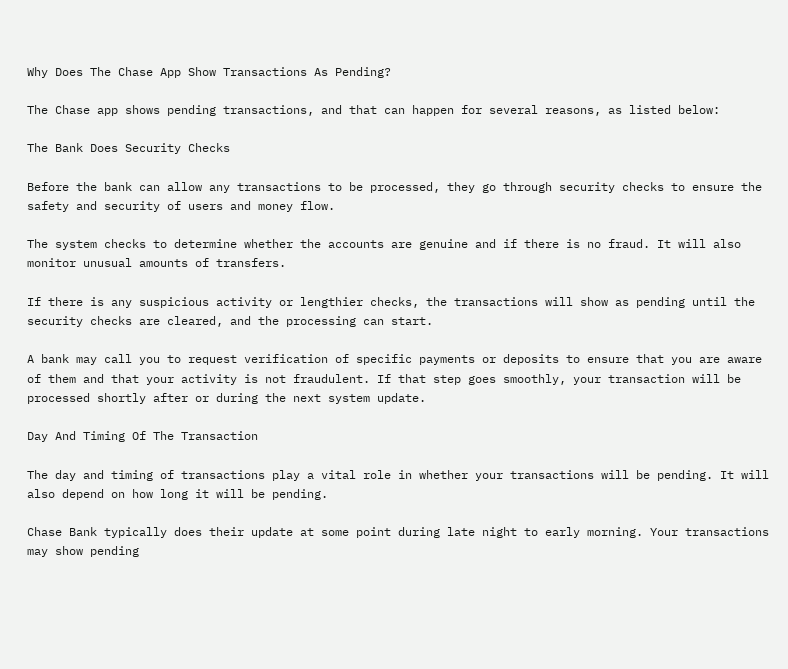Why Does The Chase App Show Transactions As Pending?

The Chase app shows pending transactions, and that can happen for several reasons, as listed below:

The Bank Does Security Checks

Before the bank can allow any transactions to be processed, they go through security checks to ensure the safety and security of users and money flow.

The system checks to determine whether the accounts are genuine and if there is no fraud. It will also monitor unusual amounts of transfers.

If there is any suspicious activity or lengthier checks, the transactions will show as pending until the security checks are cleared, and the processing can start.

A bank may call you to request verification of specific payments or deposits to ensure that you are aware of them and that your activity is not fraudulent. If that step goes smoothly, your transaction will be processed shortly after or during the next system update.

Day And Timing Of The Transaction

The day and timing of transactions play a vital role in whether your transactions will be pending. It will also depend on how long it will be pending.

Chase Bank typically does their update at some point during late night to early morning. Your transactions may show pending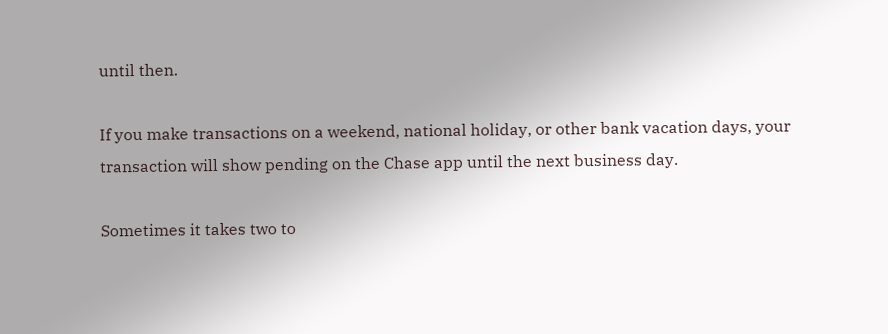until then.

If you make transactions on a weekend, national holiday, or other bank vacation days, your transaction will show pending on the Chase app until the next business day.

Sometimes it takes two to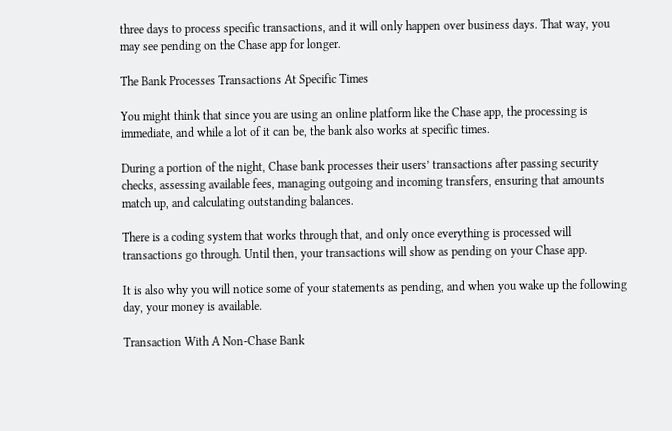three days to process specific transactions, and it will only happen over business days. That way, you may see pending on the Chase app for longer.

The Bank Processes Transactions At Specific Times

You might think that since you are using an online platform like the Chase app, the processing is immediate, and while a lot of it can be, the bank also works at specific times.

During a portion of the night, Chase bank processes their users’ transactions after passing security checks, assessing available fees, managing outgoing and incoming transfers, ensuring that amounts match up, and calculating outstanding balances.

There is a coding system that works through that, and only once everything is processed will transactions go through. Until then, your transactions will show as pending on your Chase app.

It is also why you will notice some of your statements as pending, and when you wake up the following day, your money is available.

Transaction With A Non-Chase Bank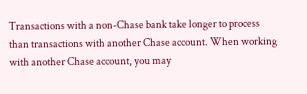Transactions with a non-Chase bank take longer to process than transactions with another Chase account. When working with another Chase account, you may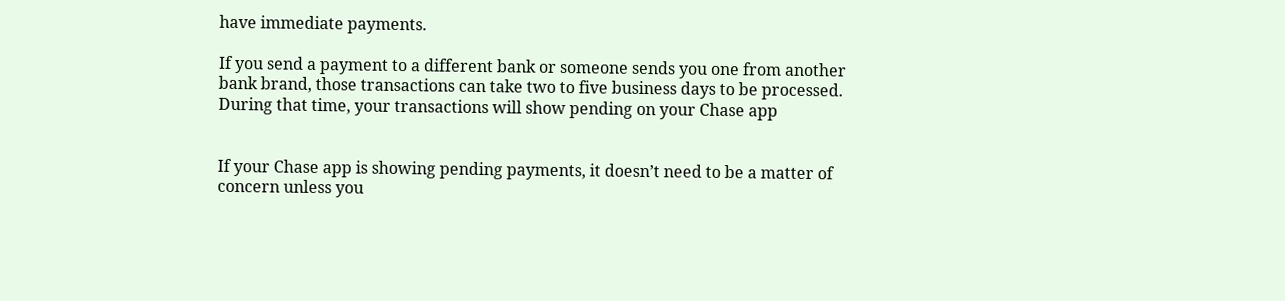have immediate payments.

If you send a payment to a different bank or someone sends you one from another bank brand, those transactions can take two to five business days to be processed. During that time, your transactions will show pending on your Chase app


If your Chase app is showing pending payments, it doesn’t need to be a matter of concern unless you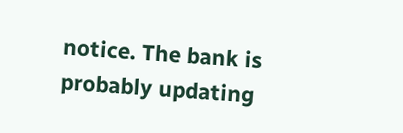notice. The bank is probably updating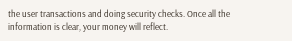the user transactions and doing security checks. Once all the information is clear, your money will reflect.